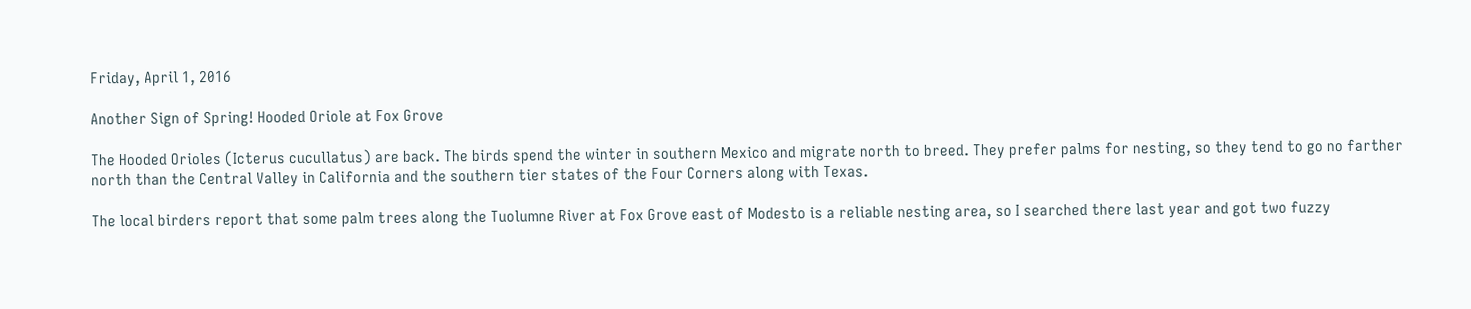Friday, April 1, 2016

Another Sign of Spring! Hooded Oriole at Fox Grove

The Hooded Orioles (Icterus cucullatus) are back. The birds spend the winter in southern Mexico and migrate north to breed. They prefer palms for nesting, so they tend to go no farther north than the Central Valley in California and the southern tier states of the Four Corners along with Texas.

The local birders report that some palm trees along the Tuolumne River at Fox Grove east of Modesto is a reliable nesting area, so I searched there last year and got two fuzzy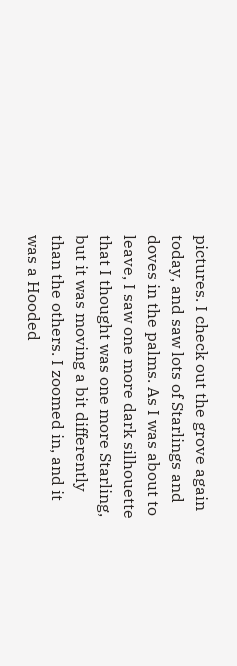pictures. I check out the grove again today, and saw lots of Starlings and doves in the palms. As I was about to leave, I saw one more dark silhouette that I thought was one more Starling, but it was moving a bit differently than the others. I zoomed in, and it was a Hooded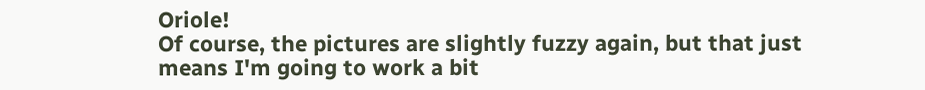Oriole!
Of course, the pictures are slightly fuzzy again, but that just means I'm going to work a bit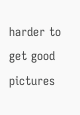harder to get good pictures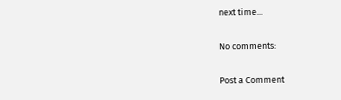next time...

No comments:

Post a Comment